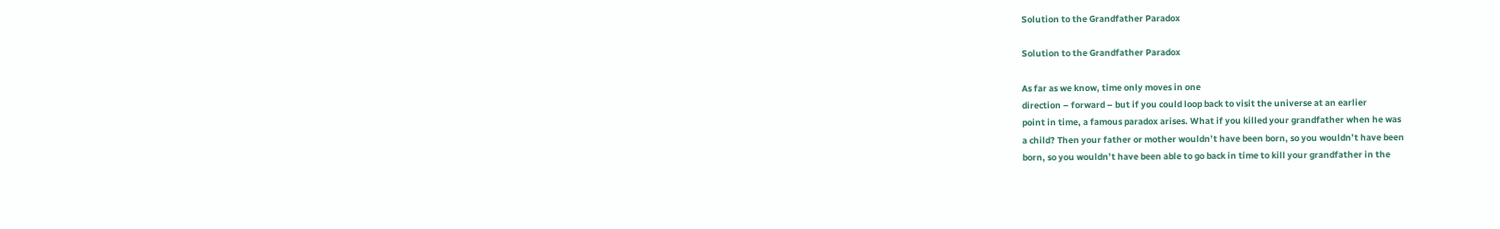Solution to the Grandfather Paradox

Solution to the Grandfather Paradox

As far as we know, time only moves in one
direction – forward – but if you could loop back to visit the universe at an earlier
point in time, a famous paradox arises. What if you killed your grandfather when he was
a child? Then your father or mother wouldn’t have been born, so you wouldn’t have been
born, so you wouldn’t have been able to go back in time to kill your grandfather in the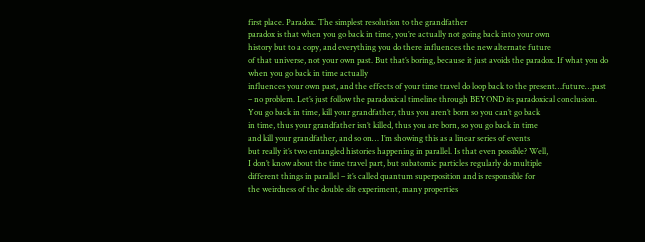first place. Paradox. The simplest resolution to the grandfather
paradox is that when you go back in time, you’re actually not going back into your own
history but to a copy, and everything you do there influences the new alternate future
of that universe, not your own past. But that’s boring, because it just avoids the paradox. If what you do when you go back in time actually
influences your own past, and the effects of your time travel do loop back to the present…future…past
– no problem. Let’s just follow the paradoxical timeline through BEYOND its paradoxical conclusion.
You go back in time, kill your grandfather, thus you aren’t born so you can’t go back
in time, thus your grandfather isn’t killed, thus you are born, so you go back in time
and kill your grandfather, and so on… I’m showing this as a linear series of events
but really it’s two entangled histories happening in parallel. Is that even possible? Well,
I don’t know about the time travel part, but subatomic particles regularly do multiple
different things in parallel – it’s called quantum superposition and is responsible for
the weirdness of the double slit experiment, many properties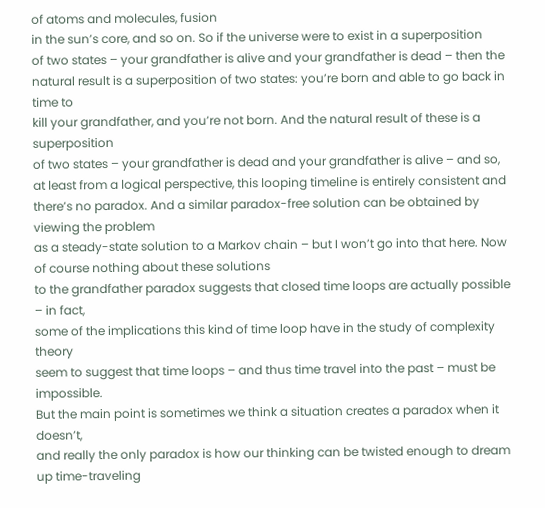of atoms and molecules, fusion
in the sun’s core, and so on. So if the universe were to exist in a superposition
of two states – your grandfather is alive and your grandfather is dead – then the
natural result is a superposition of two states: you’re born and able to go back in time to
kill your grandfather, and you’re not born. And the natural result of these is a superposition
of two states – your grandfather is dead and your grandfather is alive – and so,
at least from a logical perspective, this looping timeline is entirely consistent and
there’s no paradox. And a similar paradox-free solution can be obtained by viewing the problem
as a steady-state solution to a Markov chain – but I won’t go into that here. Now of course nothing about these solutions
to the grandfather paradox suggests that closed time loops are actually possible – in fact,
some of the implications this kind of time loop have in the study of complexity theory
seem to suggest that time loops – and thus time travel into the past – must be impossible.
But the main point is sometimes we think a situation creates a paradox when it doesn’t,
and really the only paradox is how our thinking can be twisted enough to dream up time-traveling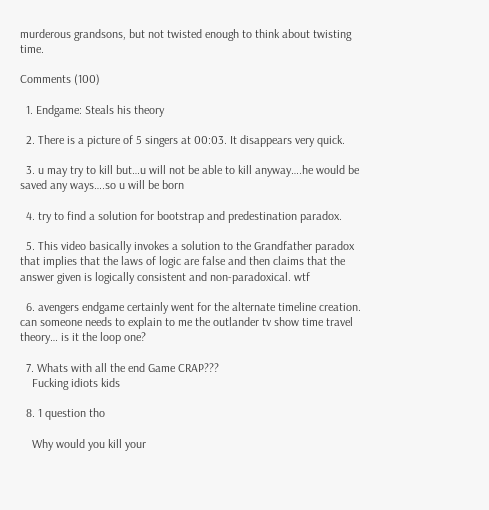murderous grandsons, but not twisted enough to think about twisting time.

Comments (100)

  1. Endgame: Steals his theory

  2. There is a picture of 5 singers at 00:03. It disappears very quick.

  3. u may try to kill but…u will not be able to kill anyway….he would be saved any ways….so u will be born

  4. try to find a solution for bootstrap and predestination paradox.

  5. This video basically invokes a solution to the Grandfather paradox that implies that the laws of logic are false and then claims that the answer given is logically consistent and non-paradoxical. wtf

  6. avengers endgame certainly went for the alternate timeline creation. can someone needs to explain to me the outlander tv show time travel theory… is it the loop one?

  7. Whats with all the end Game CRAP???
    Fucking idiots kids

  8. 1 question tho

    Why would you kill your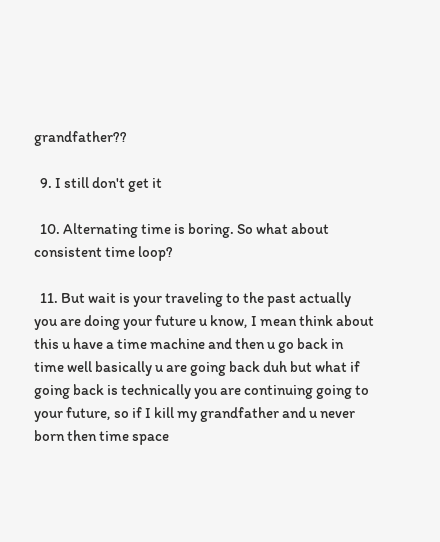grandfather??

  9. I still don't get it

  10. Alternating time is boring. So what about consistent time loop?

  11. But wait is your traveling to the past actually you are doing your future u know, I mean think about this u have a time machine and then u go back in time well basically u are going back duh but what if going back is technically you are continuing going to your future, so if I kill my grandfather and u never born then time space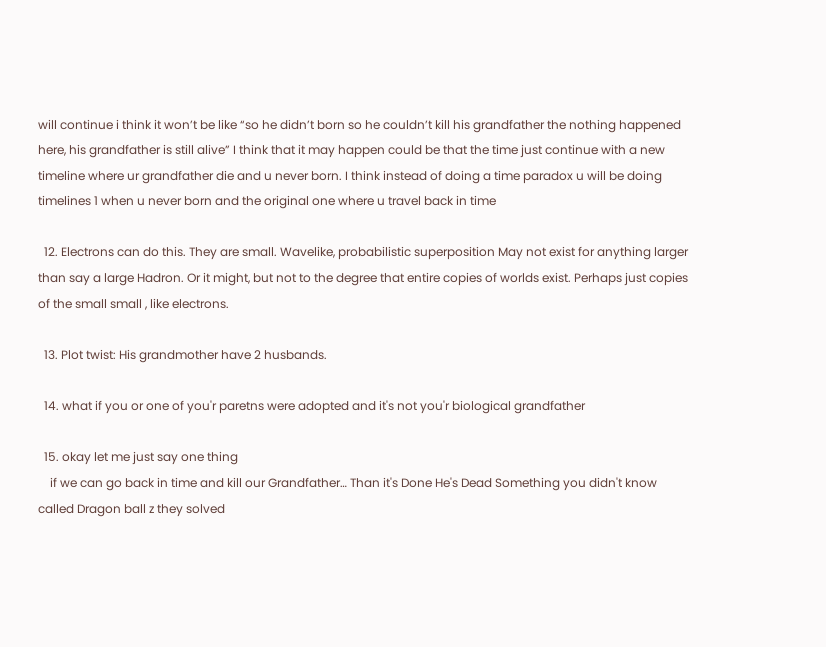will continue i think it won’t be like “so he didn’t born so he couldn’t kill his grandfather the nothing happened here, his grandfather is still alive” I think that it may happen could be that the time just continue with a new timeline where ur grandfather die and u never born. I think instead of doing a time paradox u will be doing timelines 1 when u never born and the original one where u travel back in time

  12. Electrons can do this. They are small. Wavelike, probabilistic superposition May not exist for anything larger than say a large Hadron. Or it might, but not to the degree that entire copies of worlds exist. Perhaps just copies of the small small , like electrons.

  13. Plot twist: His grandmother have 2 husbands.

  14. what if you or one of you'r paretns were adopted and it's not you'r biological grandfather

  15. okay let me just say one thing
    if we can go back in time and kill our Grandfather… Than it's Done He's Dead Something you didn't know called Dragon ball z they solved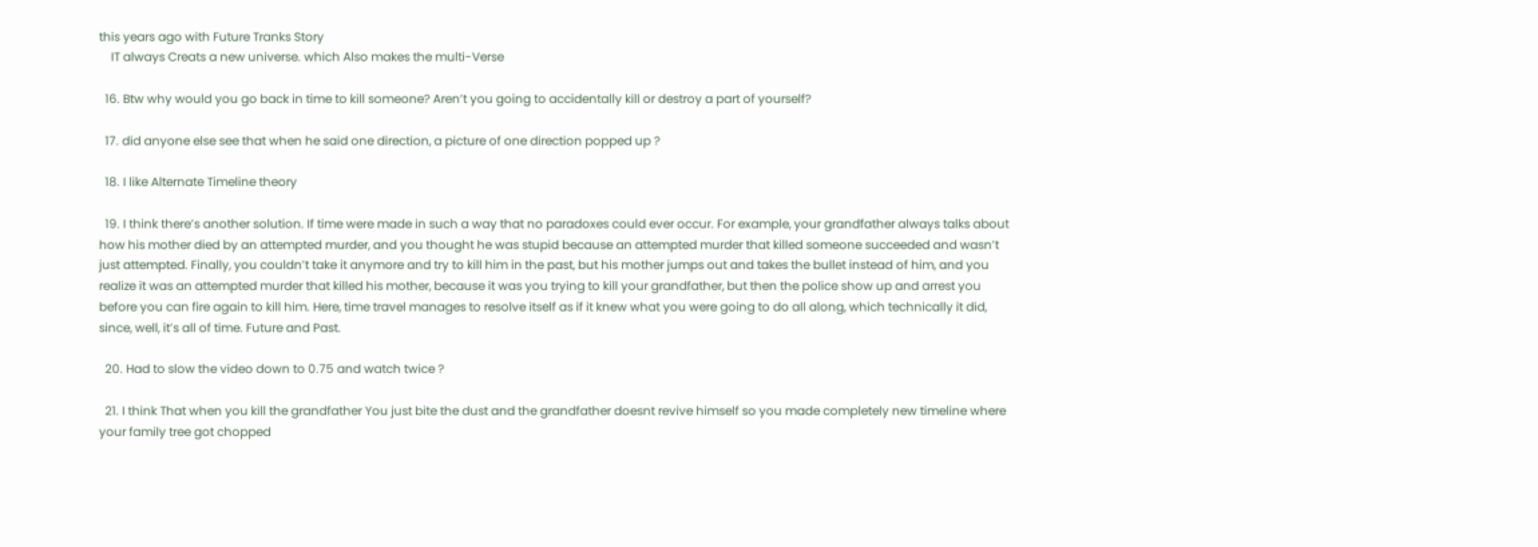this years ago with Future Tranks Story
    IT always Creats a new universe. which Also makes the multi-Verse

  16. Btw why would you go back in time to kill someone? Aren’t you going to accidentally kill or destroy a part of yourself?

  17. did anyone else see that when he said one direction, a picture of one direction popped up ?

  18. I like Alternate Timeline theory

  19. I think there’s another solution. If time were made in such a way that no paradoxes could ever occur. For example, your grandfather always talks about how his mother died by an attempted murder, and you thought he was stupid because an attempted murder that killed someone succeeded and wasn’t just attempted. Finally, you couldn’t take it anymore and try to kill him in the past, but his mother jumps out and takes the bullet instead of him, and you realize it was an attempted murder that killed his mother, because it was you trying to kill your grandfather, but then the police show up and arrest you before you can fire again to kill him. Here, time travel manages to resolve itself as if it knew what you were going to do all along, which technically it did, since, well, it’s all of time. Future and Past.

  20. Had to slow the video down to 0.75 and watch twice ?

  21. I think That when you kill the grandfather You just bite the dust and the grandfather doesnt revive himself so you made completely new timeline where your family tree got chopped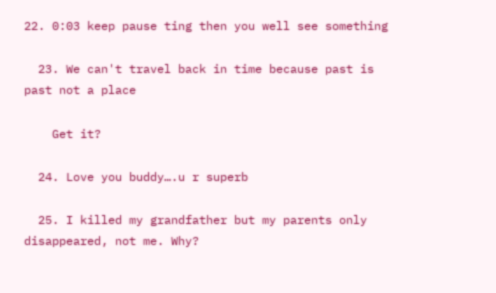22. 0:03 keep pause ting then you well see something

  23. We can't travel back in time because past is past not a place

    Get it?

  24. Love you buddy….u r superb

  25. I killed my grandfather but my parents only disappeared, not me. Why?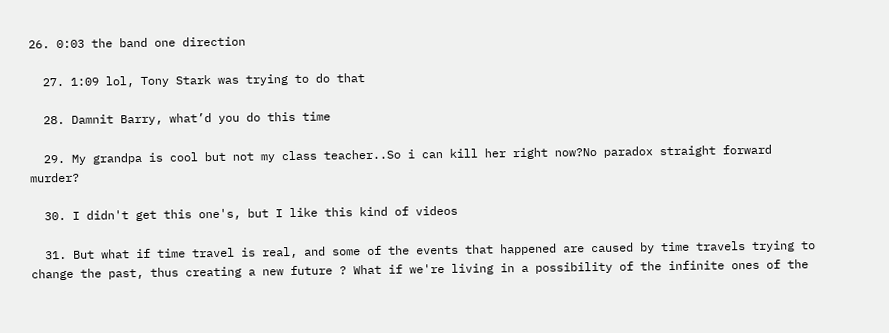26. 0:03 the band one direction

  27. 1:09 lol, Tony Stark was trying to do that

  28. Damnit Barry, what’d you do this time

  29. My grandpa is cool but not my class teacher..So i can kill her right now?No paradox straight forward murder?

  30. I didn't get this one's, but I like this kind of videos

  31. But what if time travel is real, and some of the events that happened are caused by time travels trying to change the past, thus creating a new future ? What if we're living in a possibility of the infinite ones of the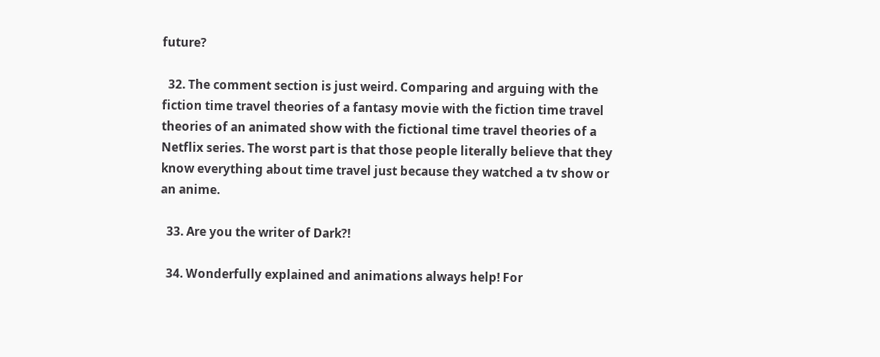future?

  32. The comment section is just weird. Comparing and arguing with the fiction time travel theories of a fantasy movie with the fiction time travel theories of an animated show with the fictional time travel theories of a Netflix series. The worst part is that those people literally believe that they know everything about time travel just because they watched a tv show or an anime.

  33. Are you the writer of Dark?!

  34. Wonderfully explained and animations always help! For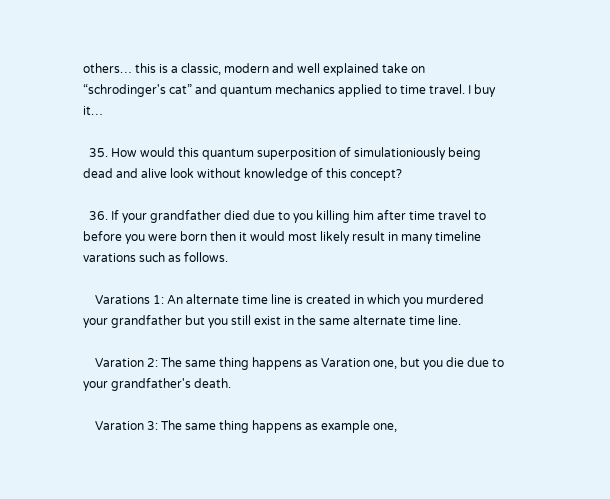others… this is a classic, modern and well explained take on “schrodinger's cat” and quantum mechanics applied to time travel. I buy it…

  35. How would this quantum superposition of simulationiously being dead and alive look without knowledge of this concept?

  36. If your grandfather died due to you killing him after time travel to before you were born then it would most likely result in many timeline varations such as follows.

    Varations 1: An alternate time line is created in which you murdered your grandfather but you still exist in the same alternate time line.

    Varation 2: The same thing happens as Varation one, but you die due to your grandfather's death.

    Varation 3: The same thing happens as example one,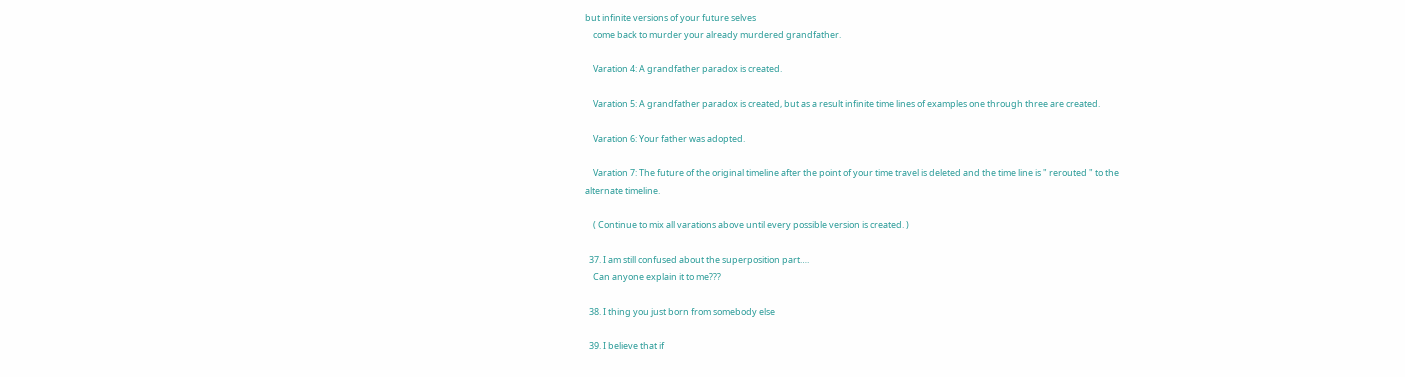but infinite versions of your future selves
    come back to murder your already murdered grandfather.

    Varation 4: A grandfather paradox is created.

    Varation 5: A grandfather paradox is created, but as a result infinite time lines of examples one through three are created.

    Varation 6: Your father was adopted.

    Varation 7: The future of the original timeline after the point of your time travel is deleted and the time line is " rerouted " to the alternate timeline.

    ( Continue to mix all varations above until every possible version is created. )

  37. I am still confused about the superposition part….
    Can anyone explain it to me???

  38. I thing you just born from somebody else

  39. I believe that if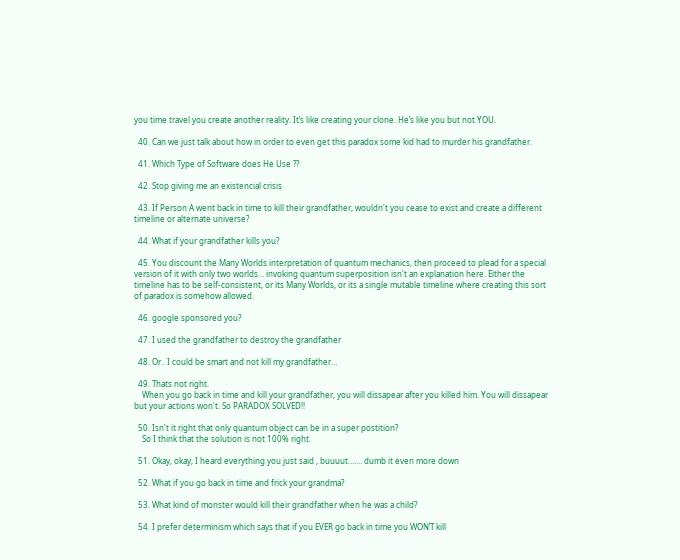you time travel you create another reality. It’s like creating your clone. He’s like you but not YOU.

  40. Can we just talk about how in order to even get this paradox some kid had to murder his grandfather.

  41. Which Type of Software does He Use ??

  42. Stop giving me an existencial crisis

  43. If Person A went back in time to kill their grandfather, wouldn't you cease to exist and create a different timeline or alternate universe?

  44. What if your grandfather kills you?

  45. You discount the Many Worlds interpretation of quantum mechanics, then proceed to plead for a special version of it with only two worlds… invoking quantum superposition isn't an explanation here. Either the timeline has to be self-consistent, or its Many Worlds, or its a single mutable timeline where creating this sort of paradox is somehow allowed.

  46. google sponsored you?

  47. I used the grandfather to destroy the grandfather

  48. Or.. I could be smart and not kill my grandfather…

  49. Thats not right.
    When you go back in time and kill your grandfather, you will dissapear after you killed him. You will dissapear but your actions won't. So PARADOX SOLVED!!

  50. Isn't it right that only quantum object can be in a super postition?
    So I think that the solution is not 100% right.

  51. Okay, okay, I heard everything you just said , buuuut……. dumb it even more down

  52. What if you go back in time and frick your grandma?

  53. What kind of monster would kill their grandfather when he was a child?

  54. I prefer determinism which says that if you EVER go back in time you WON’T kill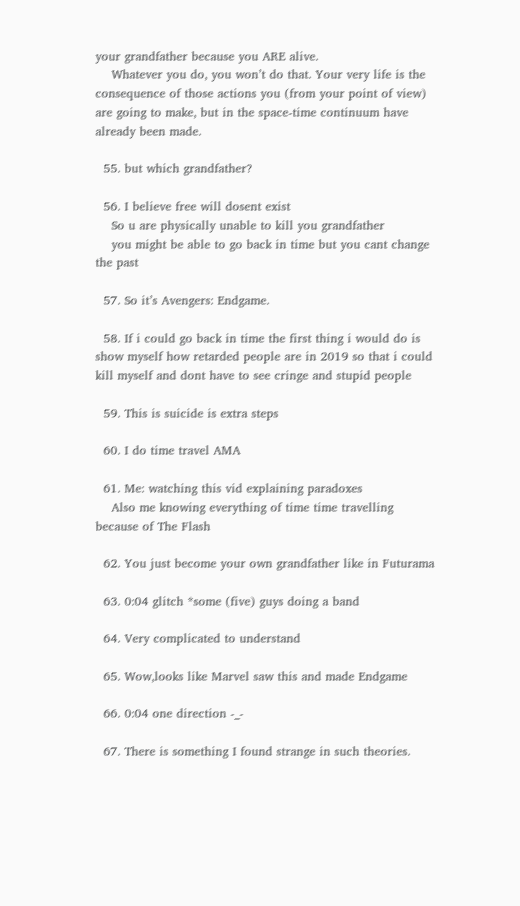your grandfather because you ARE alive.
    Whatever you do, you won’t do that. Your very life is the consequence of those actions you (from your point of view) are going to make, but in the space-time continuum have already been made.

  55. but which grandfather?

  56. I believe free will dosent exist
    So u are physically unable to kill you grandfather
    you might be able to go back in time but you cant change the past

  57. So it’s Avengers: Endgame.

  58. If i could go back in time the first thing i would do is show myself how retarded people are in 2019 so that i could kill myself and dont have to see cringe and stupid people

  59. This is suicide is extra steps

  60. I do time travel AMA

  61. Me: watching this vid explaining paradoxes
    Also me knowing everything of time time travelling because of The Flash

  62. You just become your own grandfather like in Futurama

  63. 0:04 glitch *some (five) guys doing a band

  64. Very complicated to understand

  65. Wow,looks like Marvel saw this and made Endgame

  66. 0:04 one direction -_-

  67. There is something I found strange in such theories.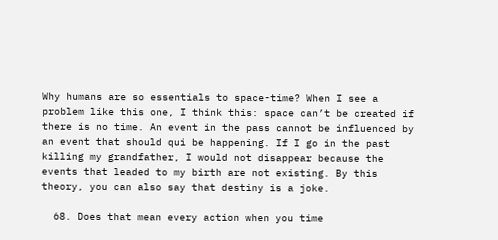Why humans are so essentials to space-time? When I see a problem like this one, I think this: space can’t be created if there is no time. An event in the pass cannot be influenced by an event that should qui be happening. If I go in the past killing my grandfather, I would not disappear because the events that leaded to my birth are not existing. By this theory, you can also say that destiny is a joke.

  68. Does that mean every action when you time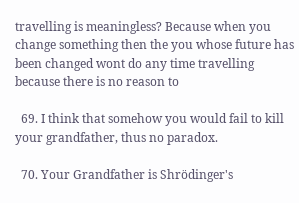travelling is meaningless? Because when you change something then the you whose future has been changed wont do any time travelling because there is no reason to

  69. I think that somehow you would fail to kill your grandfather, thus no paradox.

  70. Your Grandfather is Shrödinger's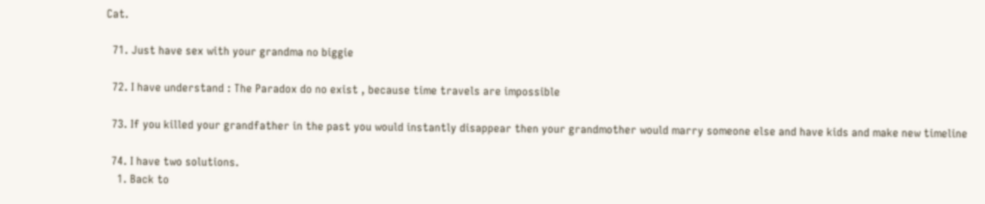Cat.

  71. Just have sex with your grandma no biggie

  72. I have understand : The Paradox do no exist , because time travels are impossible

  73. If you killed your grandfather in the past you would instantly disappear then your grandmother would marry someone else and have kids and make new timeline

  74. I have two solutions.
    1. Back to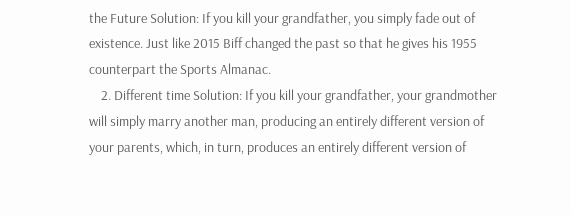the Future Solution: If you kill your grandfather, you simply fade out of existence. Just like 2015 Biff changed the past so that he gives his 1955 counterpart the Sports Almanac.
    2. Different time Solution: If you kill your grandfather, your grandmother will simply marry another man, producing an entirely different version of your parents, which, in turn, produces an entirely different version of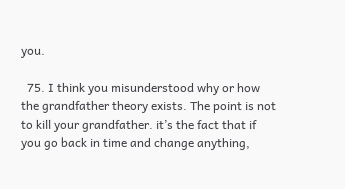you.

  75. I think you misunderstood why or how the grandfather theory exists. The point is not to kill your grandfather. it’s the fact that if you go back in time and change anything,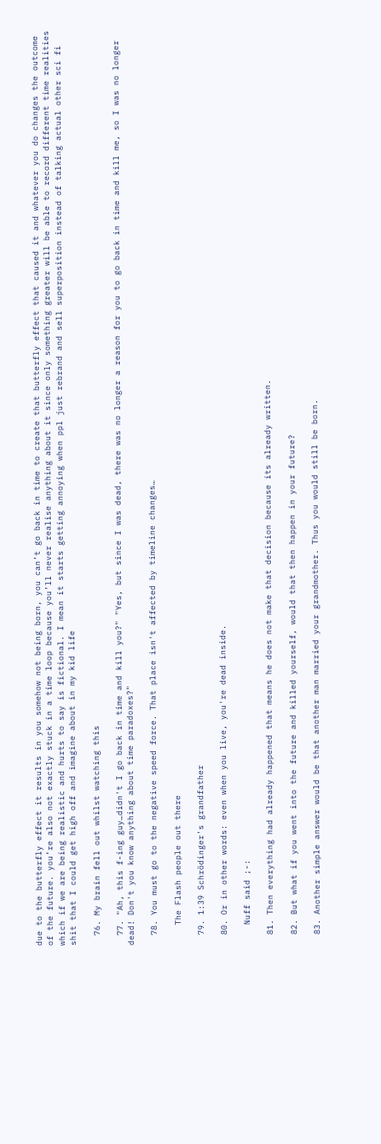due to the butterfly effect it results in you somehow not being born, you can’t go back in time to create that butterfly effect that caused it and whatever you do changes the outcome of the future. you’re also not exactly stuck in a time loop because you’ll never realise anything about it since only something greater will be able to record different time realities which if we are being realistic and hurts to say is fictional. I mean it starts getting annoying when ppl just rebrand and sell superposition instead of talking actual other sci fi shit that I could get high off and imagine about in my kid life

  76. My brain fell out whilst watching this

  77. "Ah, this f-ing guy…didn't I go back in time and kill you?" "Yes, but since I was dead, there was no longer a reason for you to go back in time and kill me, so I was no longer dead! Don't you know anything about time paradoxes?"

  78. You must go to the negative speed force. That place isn't affected by timeline changes…

    The Flash people out there

  79. 1:39 Schrödinger's grandfather

  80. Or in other words: even when you live, you're dead inside.

    Nuff said ;-:

  81. Then everything had already happened that means he does not make that decision because its already written.

  82. But what if you went into the future and killed yourself, would that then happen in your future?

  83. Another simple answer would be that another man married your grandmother. Thus you would still be born.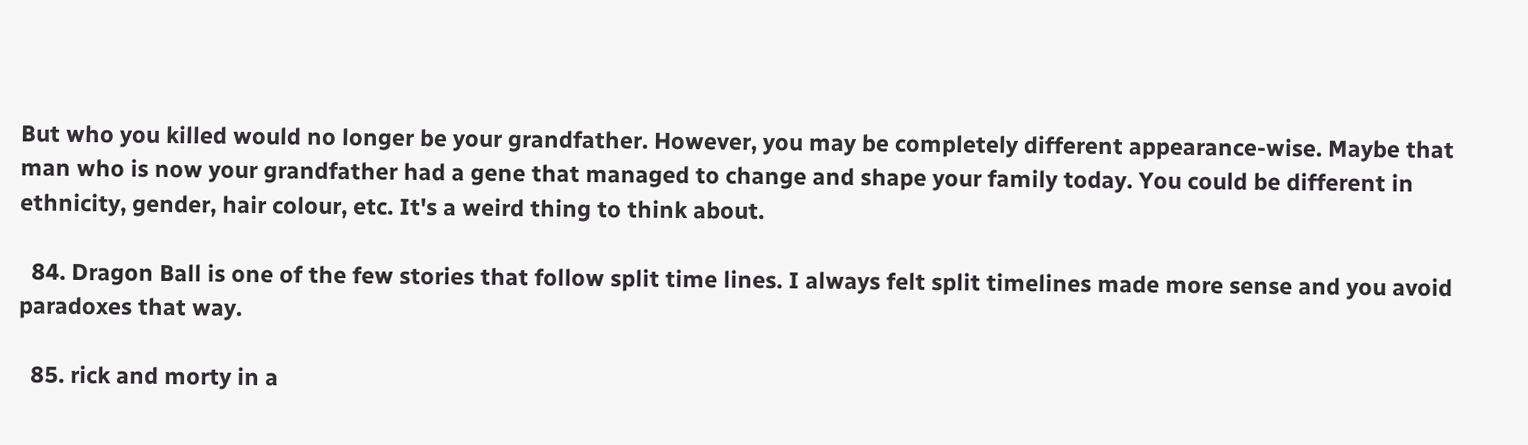But who you killed would no longer be your grandfather. However, you may be completely different appearance-wise. Maybe that man who is now your grandfather had a gene that managed to change and shape your family today. You could be different in ethnicity, gender, hair colour, etc. It's a weird thing to think about.

  84. Dragon Ball is one of the few stories that follow split time lines. I always felt split timelines made more sense and you avoid paradoxes that way.

  85. rick and morty in a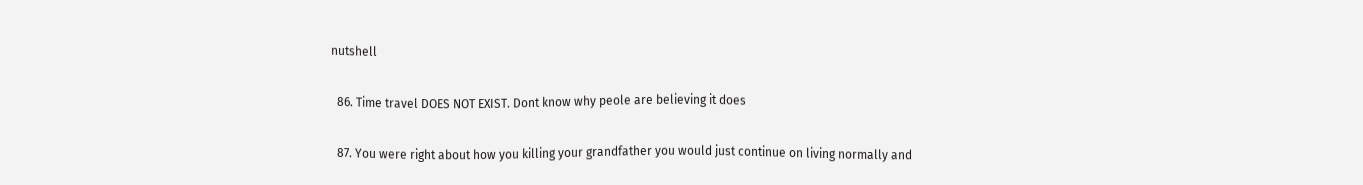nutshell

  86. Time travel DOES NOT EXIST. Dont know why peole are believing it does

  87. You were right about how you killing your grandfather you would just continue on living normally and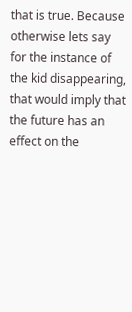that is true. Because otherwise lets say for the instance of the kid disappearing, that would imply that the future has an effect on the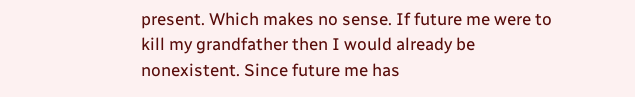present. Which makes no sense. If future me were to kill my grandfather then I would already be nonexistent. Since future me has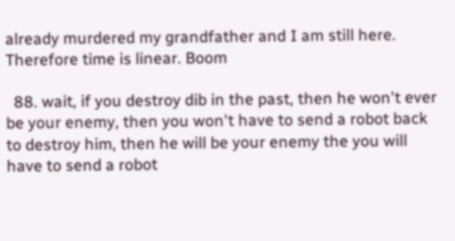already murdered my grandfather and I am still here. Therefore time is linear. Boom

  88. wait, if you destroy dib in the past, then he won't ever be your enemy, then you won't have to send a robot back to destroy him, then he will be your enemy the you will have to send a robot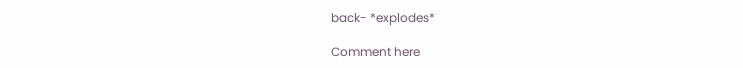back- *explodes*

Comment here